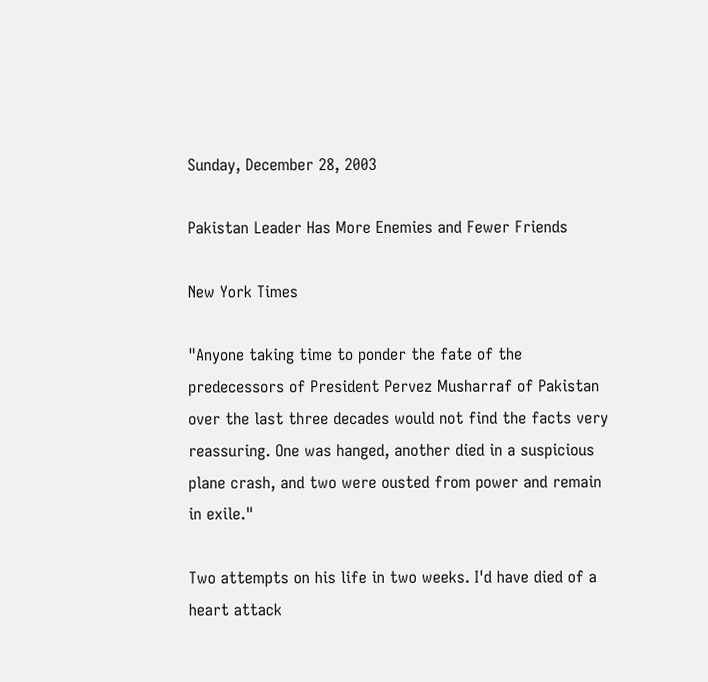Sunday, December 28, 2003

Pakistan Leader Has More Enemies and Fewer Friends

New York Times

"Anyone taking time to ponder the fate of the predecessors of President Pervez Musharraf of Pakistan over the last three decades would not find the facts very reassuring. One was hanged, another died in a suspicious plane crash, and two were ousted from power and remain in exile."

Two attempts on his life in two weeks. I'd have died of a heart attack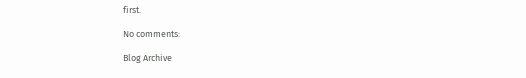first.

No comments:

Blog Archive